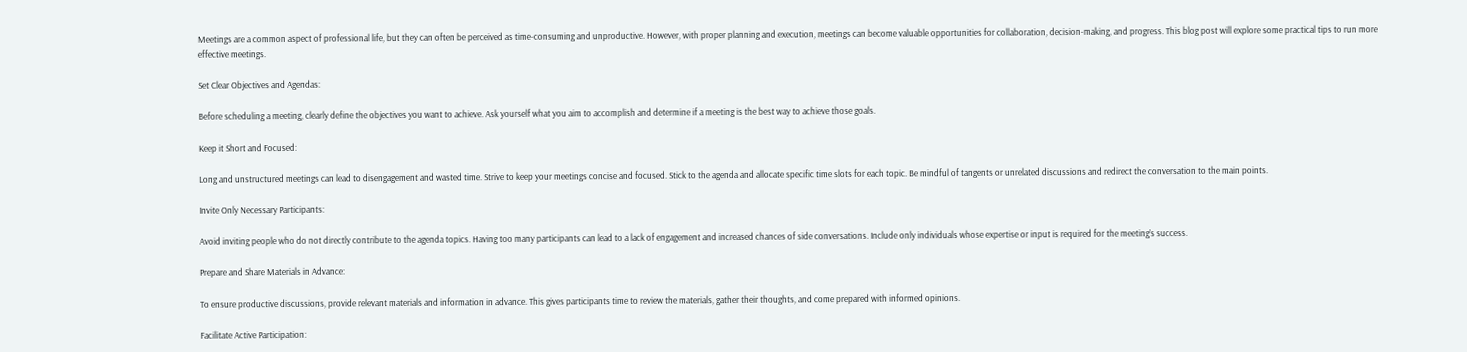Meetings are a common aspect of professional life, but they can often be perceived as time-consuming and unproductive. However, with proper planning and execution, meetings can become valuable opportunities for collaboration, decision-making, and progress. This blog post will explore some practical tips to run more effective meetings.

Set Clear Objectives and Agendas:

Before scheduling a meeting, clearly define the objectives you want to achieve. Ask yourself what you aim to accomplish and determine if a meeting is the best way to achieve those goals.

Keep it Short and Focused:

Long and unstructured meetings can lead to disengagement and wasted time. Strive to keep your meetings concise and focused. Stick to the agenda and allocate specific time slots for each topic. Be mindful of tangents or unrelated discussions and redirect the conversation to the main points.

Invite Only Necessary Participants:

Avoid inviting people who do not directly contribute to the agenda topics. Having too many participants can lead to a lack of engagement and increased chances of side conversations. Include only individuals whose expertise or input is required for the meeting’s success.

Prepare and Share Materials in Advance:

To ensure productive discussions, provide relevant materials and information in advance. This gives participants time to review the materials, gather their thoughts, and come prepared with informed opinions.

Facilitate Active Participation: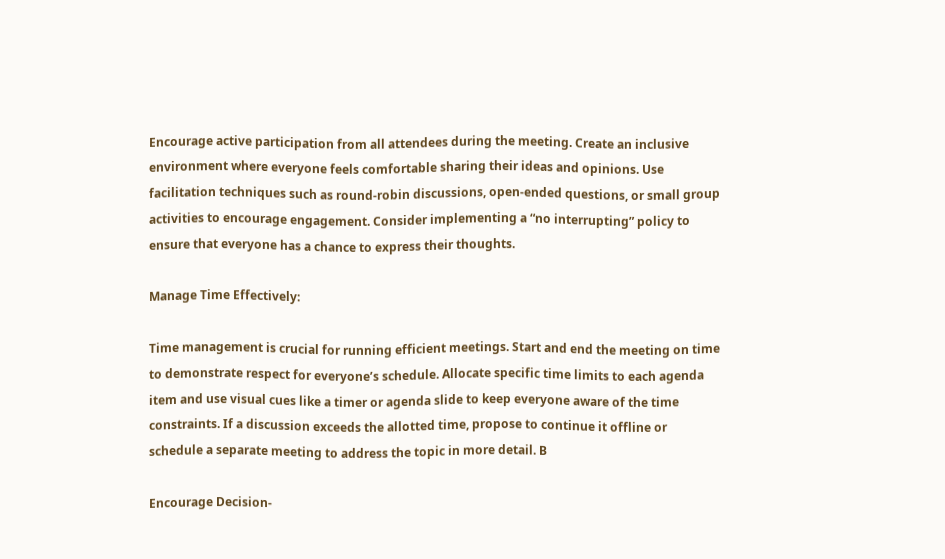Encourage active participation from all attendees during the meeting. Create an inclusive environment where everyone feels comfortable sharing their ideas and opinions. Use facilitation techniques such as round-robin discussions, open-ended questions, or small group activities to encourage engagement. Consider implementing a “no interrupting” policy to ensure that everyone has a chance to express their thoughts.

Manage Time Effectively:

Time management is crucial for running efficient meetings. Start and end the meeting on time to demonstrate respect for everyone’s schedule. Allocate specific time limits to each agenda item and use visual cues like a timer or agenda slide to keep everyone aware of the time constraints. If a discussion exceeds the allotted time, propose to continue it offline or schedule a separate meeting to address the topic in more detail. B

Encourage Decision-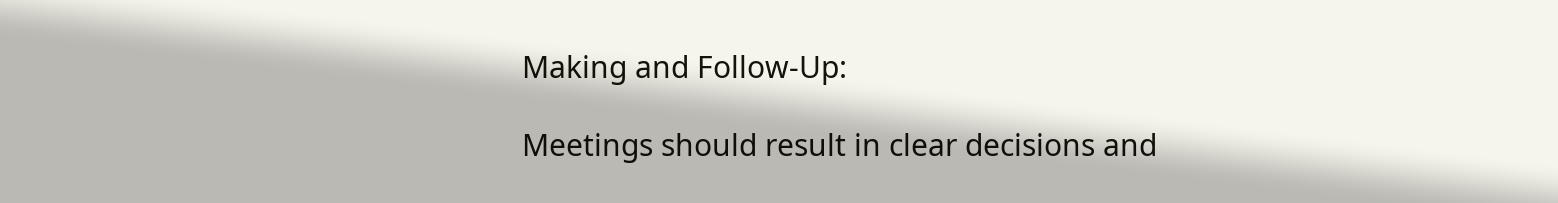Making and Follow-Up:

Meetings should result in clear decisions and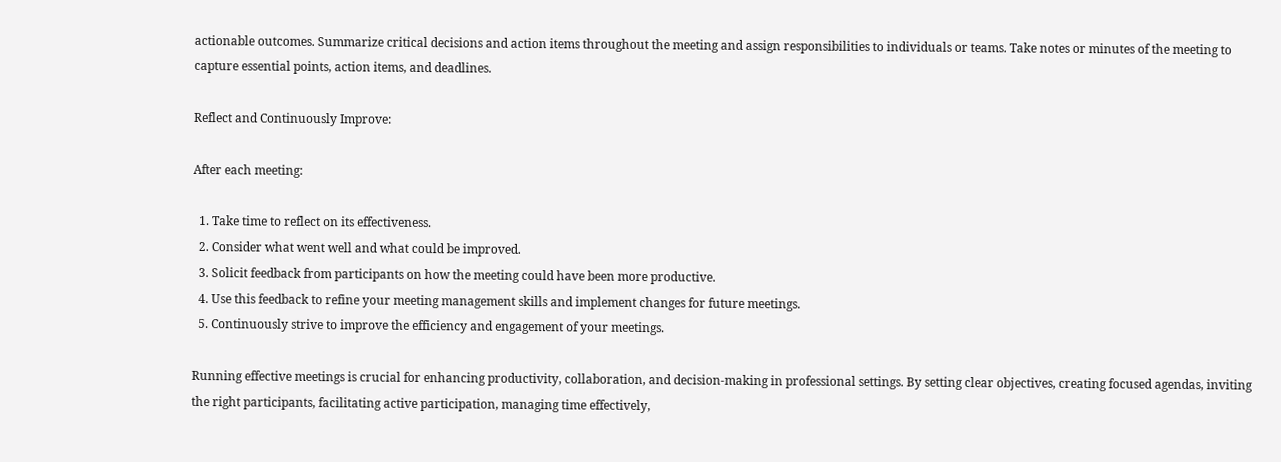actionable outcomes. Summarize critical decisions and action items throughout the meeting and assign responsibilities to individuals or teams. Take notes or minutes of the meeting to capture essential points, action items, and deadlines.

Reflect and Continuously Improve:

After each meeting:

  1. Take time to reflect on its effectiveness.
  2. Consider what went well and what could be improved.
  3. Solicit feedback from participants on how the meeting could have been more productive.
  4. Use this feedback to refine your meeting management skills and implement changes for future meetings.
  5. Continuously strive to improve the efficiency and engagement of your meetings.

Running effective meetings is crucial for enhancing productivity, collaboration, and decision-making in professional settings. By setting clear objectives, creating focused agendas, inviting the right participants, facilitating active participation, managing time effectively,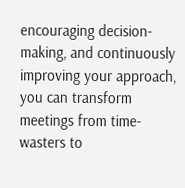encouraging decision-making, and continuously improving your approach, you can transform meetings from time-wasters to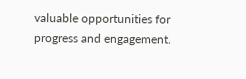valuable opportunities for progress and engagement.